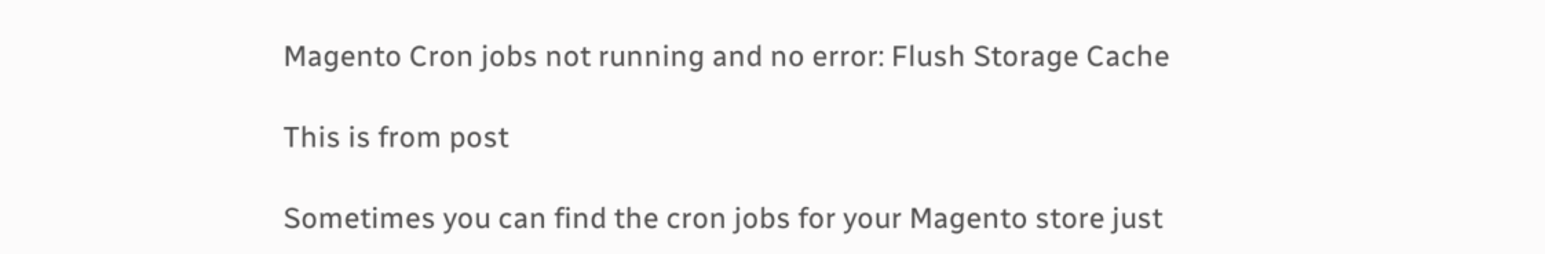Magento Cron jobs not running and no error: Flush Storage Cache

This is from post

Sometimes you can find the cron jobs for your Magento store just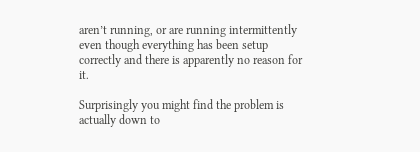aren’t running, or are running intermittently even though everything has been setup correctly and there is apparently no reason for it.

Surprisingly you might find the problem is actually down to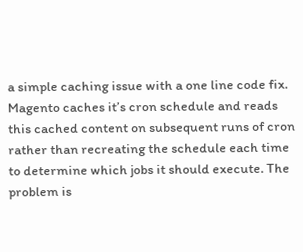a simple caching issue with a one line code fix. Magento caches it’s cron schedule and reads this cached content on subsequent runs of cron rather than recreating the schedule each time to determine which jobs it should execute. The problem is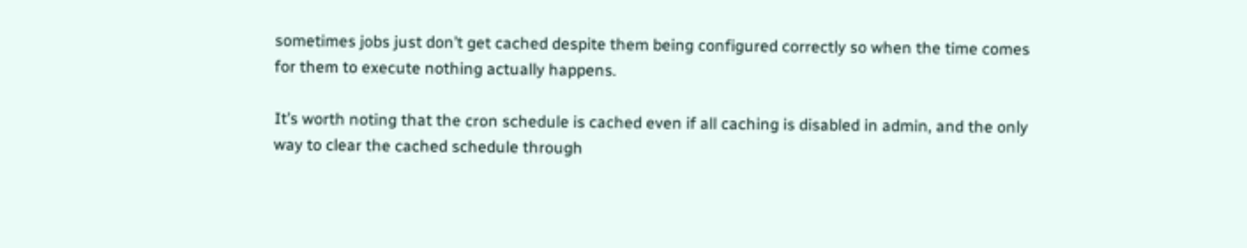sometimes jobs just don’t get cached despite them being configured correctly so when the time comes for them to execute nothing actually happens.

It’s worth noting that the cron schedule is cached even if all caching is disabled in admin, and the only way to clear the cached schedule through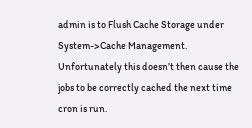admin is to Flush Cache Storage under System->Cache Management. Unfortunately this doesn’t then cause the jobs to be correctly cached the next time cron is run.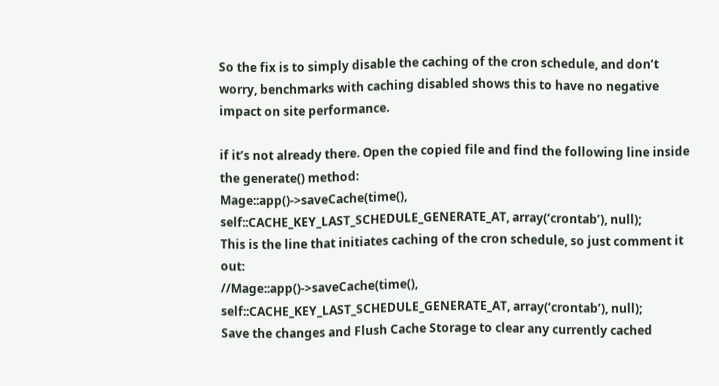So the fix is to simply disable the caching of the cron schedule, and don’t worry, benchmarks with caching disabled shows this to have no negative impact on site performance.

if it’s not already there. Open the copied file and find the following line inside the generate() method:
Mage::app()->saveCache(time(), self::CACHE_KEY_LAST_SCHEDULE_GENERATE_AT, array(‘crontab’), null);
This is the line that initiates caching of the cron schedule, so just comment it out:
//Mage::app()->saveCache(time(), self::CACHE_KEY_LAST_SCHEDULE_GENERATE_AT, array(‘crontab’), null);
Save the changes and Flush Cache Storage to clear any currently cached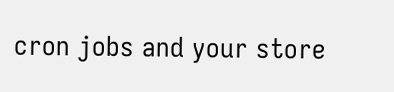cron jobs and your store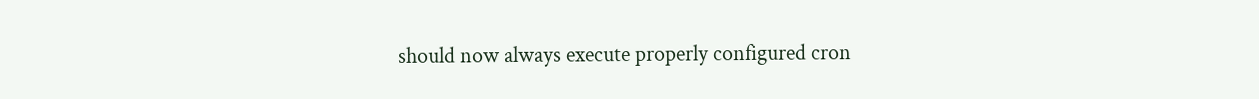should now always execute properly configured cron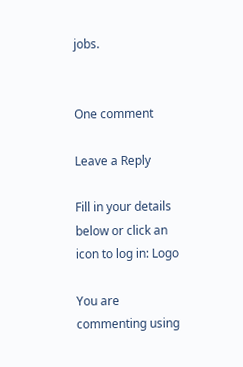jobs.


One comment

Leave a Reply

Fill in your details below or click an icon to log in: Logo

You are commenting using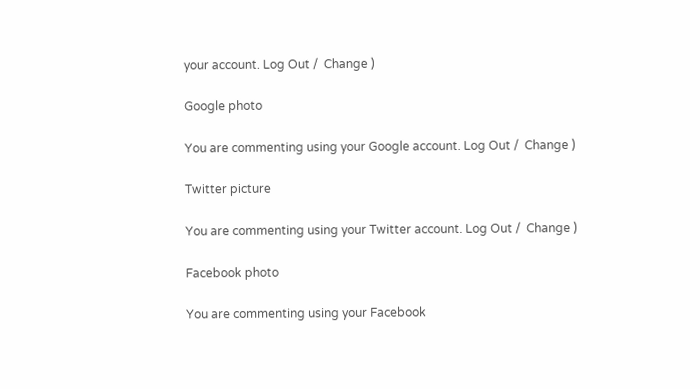your account. Log Out /  Change )

Google photo

You are commenting using your Google account. Log Out /  Change )

Twitter picture

You are commenting using your Twitter account. Log Out /  Change )

Facebook photo

You are commenting using your Facebook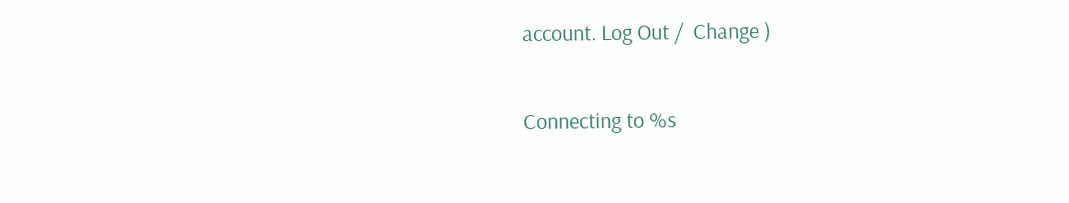account. Log Out /  Change )

Connecting to %s